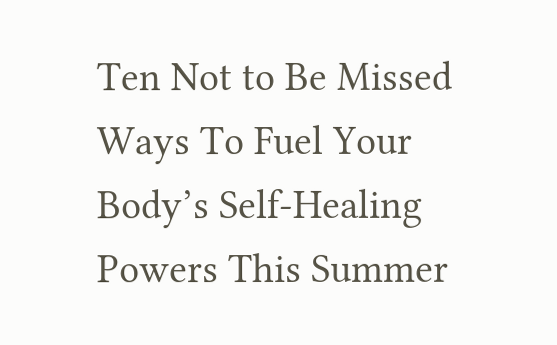Ten Not to Be Missed Ways To Fuel Your Body’s Self-Healing Powers This Summer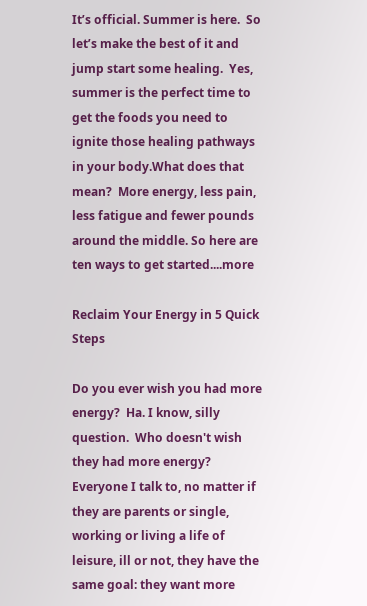It’s official. Summer is here.  So let’s make the best of it and jump start some healing.  Yes, summer is the perfect time to get the foods you need to ignite those healing pathways in your body.What does that mean?  More energy, less pain, less fatigue and fewer pounds around the middle. So here are ten ways to get started....more

Reclaim Your Energy in 5 Quick Steps

Do you ever wish you had more energy?  Ha. I know, silly question.  Who doesn't wish they had more energy? Everyone I talk to, no matter if they are parents or single, working or living a life of leisure, ill or not, they have the same goal: they want more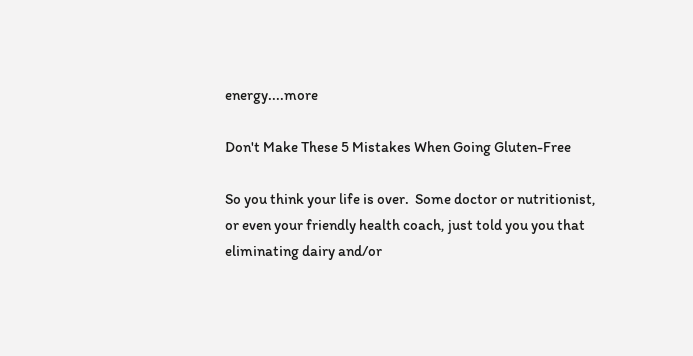energy....more

Don't Make These 5 Mistakes When Going Gluten-Free

So you think your life is over.  Some doctor or nutritionist, or even your friendly health coach, just told you you that eliminating dairy and/or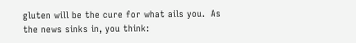gluten will be the cure for what ails you.  As the news sinks in, you think: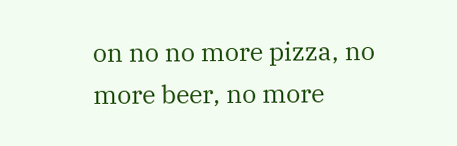on no no more pizza, no more beer, no more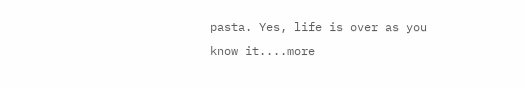pasta. Yes, life is over as you know it....more